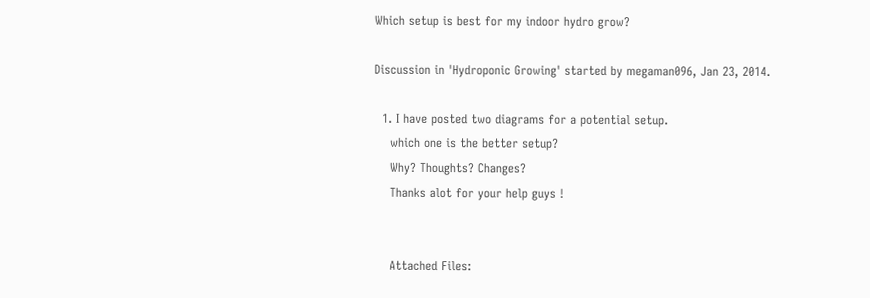Which setup is best for my indoor hydro grow?

Discussion in 'Hydroponic Growing' started by megaman096, Jan 23, 2014.

  1. I have posted two diagrams for a potential setup.
    which one is the better setup?
    Why? Thoughts? Changes?
    Thanks alot for your help guys !


    Attached Files: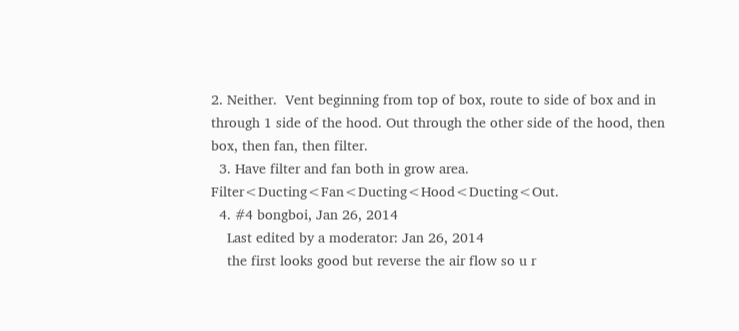2. Neither.  Vent beginning from top of box, route to side of box and in through 1 side of the hood. Out through the other side of the hood, then box, then fan, then filter.
  3. Have filter and fan both in grow area.  Filter<Ducting<Fan<Ducting<Hood<Ducting<Out.
  4. #4 bongboi, Jan 26, 2014
    Last edited by a moderator: Jan 26, 2014
    the first looks good but reverse the air flow so u r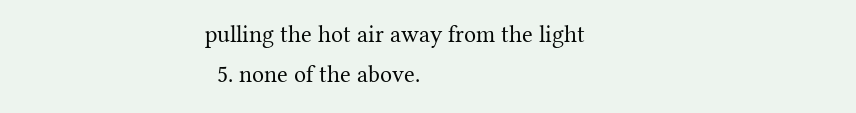pulling the hot air away from the light
  5. none of the above.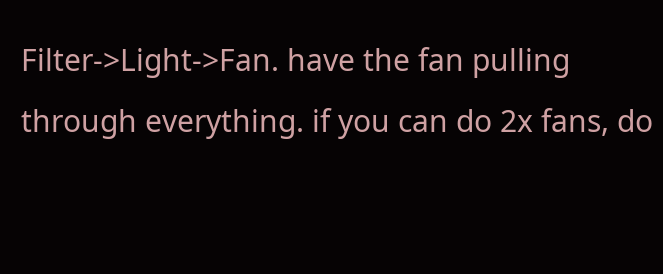Filter->Light->Fan. have the fan pulling through everything. if you can do 2x fans, do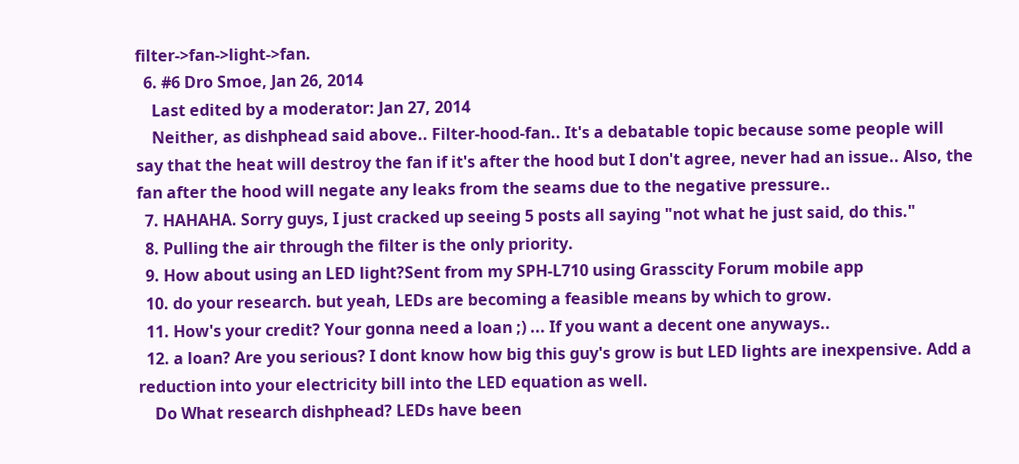filter->fan->light->fan.
  6. #6 Dro Smoe, Jan 26, 2014
    Last edited by a moderator: Jan 27, 2014
    Neither, as dishphead said above.. Filter-hood-fan.. It's a debatable topic because some people will say that the heat will destroy the fan if it's after the hood but I don't agree, never had an issue.. Also, the fan after the hood will negate any leaks from the seams due to the negative pressure..
  7. HAHAHA. Sorry guys, I just cracked up seeing 5 posts all saying "not what he just said, do this."
  8. Pulling the air through the filter is the only priority.
  9. How about using an LED light?Sent from my SPH-L710 using Grasscity Forum mobile app
  10. do your research. but yeah, LEDs are becoming a feasible means by which to grow.
  11. How's your credit? Your gonna need a loan ;) ... If you want a decent one anyways..
  12. a loan? Are you serious? I dont know how big this guy's grow is but LED lights are inexpensive. Add a reduction into your electricity bill into the LED equation as well.
    Do What research dishphead? LEDs have been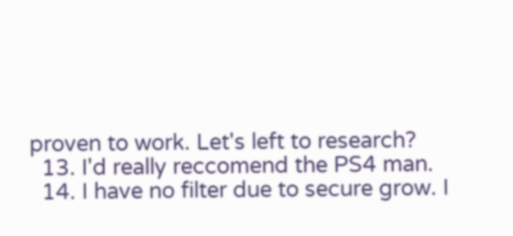proven to work. Let's left to research?
  13. I'd really reccomend the PS4 man.
  14. I have no filter due to secure grow. I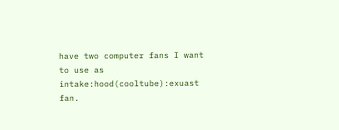have two computer fans I want to use as intake:hood(cooltube):exuast fan.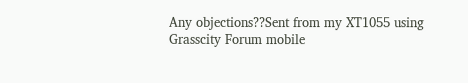Any objections??Sent from my XT1055 using Grasscity Forum mobile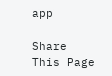app

Share This Page